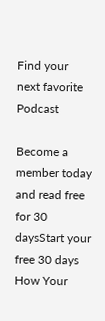Find your next favorite Podcast

Become a member today and read free for 30 daysStart your free 30 days
How Your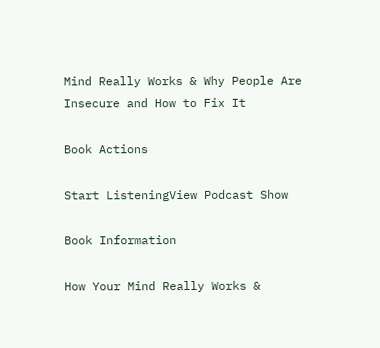Mind Really Works & Why People Are Insecure and How to Fix It

Book Actions

Start ListeningView Podcast Show

Book Information

How Your Mind Really Works &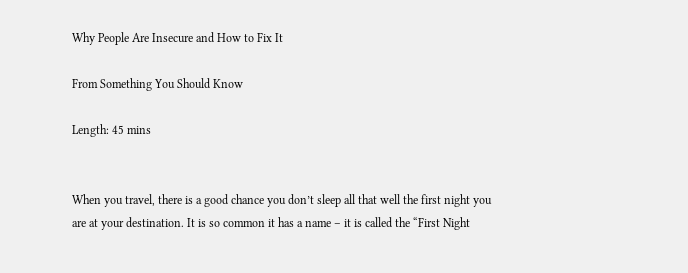Why People Are Insecure and How to Fix It

From Something You Should Know

Length: 45 mins


When you travel, there is a good chance you don’t sleep all that well the first night you are at your destination. It is so common it has a name – it is called the “First Night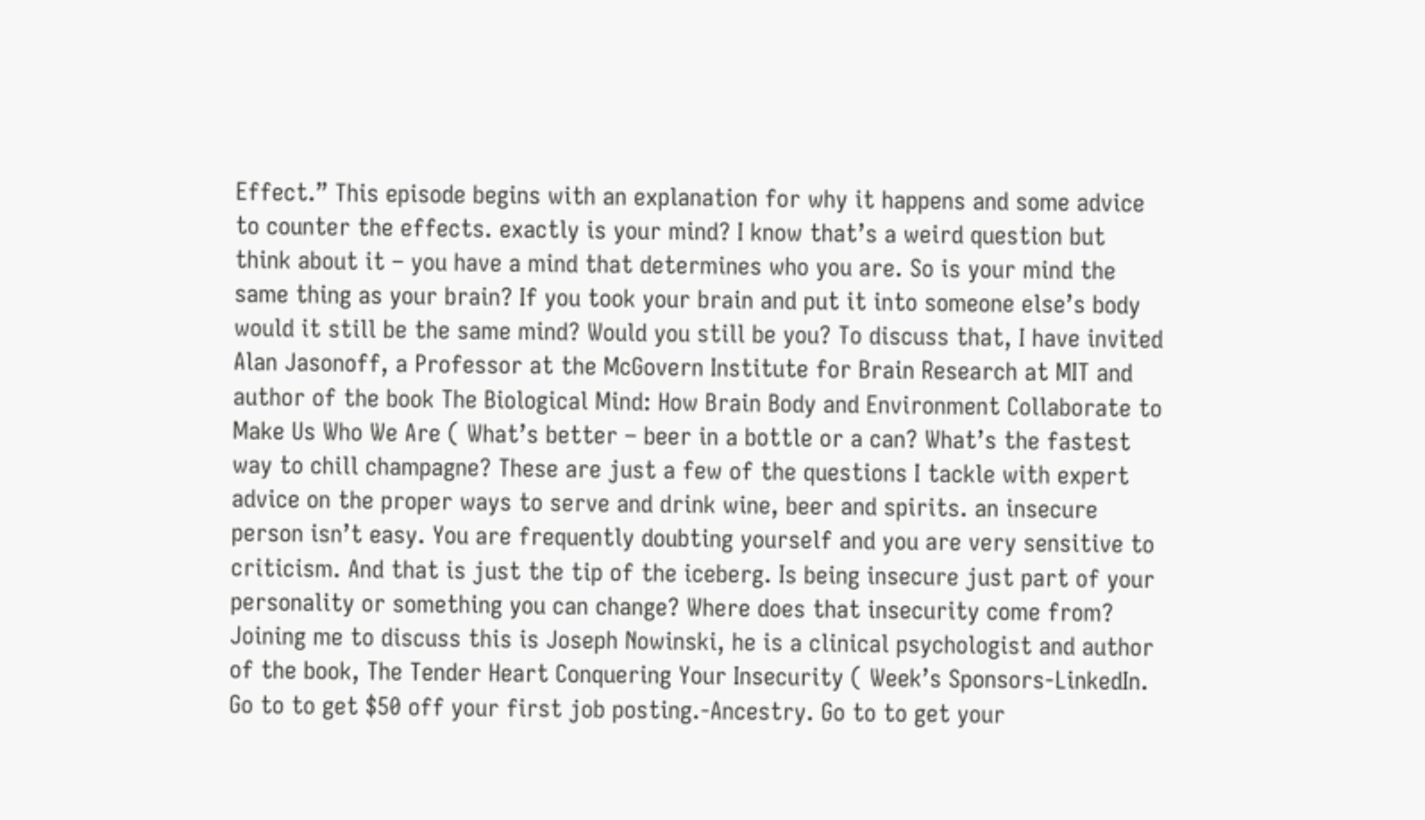Effect.” This episode begins with an explanation for why it happens and some advice to counter the effects. exactly is your mind? I know that’s a weird question but think about it – you have a mind that determines who you are. So is your mind the same thing as your brain? If you took your brain and put it into someone else’s body would it still be the same mind? Would you still be you? To discuss that, I have invited Alan Jasonoff, a Professor at the McGovern Institute for Brain Research at MIT and author of the book The Biological Mind: How Brain Body and Environment Collaborate to Make Us Who We Are ( What’s better – beer in a bottle or a can? What’s the fastest way to chill champagne? These are just a few of the questions I tackle with expert advice on the proper ways to serve and drink wine, beer and spirits. an insecure person isn’t easy. You are frequently doubting yourself and you are very sensitive to criticism. And that is just the tip of the iceberg. Is being insecure just part of your personality or something you can change? Where does that insecurity come from? Joining me to discuss this is Joseph Nowinski, he is a clinical psychologist and author of the book, The Tender Heart Conquering Your Insecurity ( Week’s Sponsors-LinkedIn. Go to to get $50 off your first job posting.-Ancestry. Go to to get your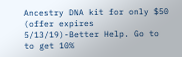Ancestry DNA kit for only $50 (offer expires 5/13/19)-Better Help. Go to to get 10%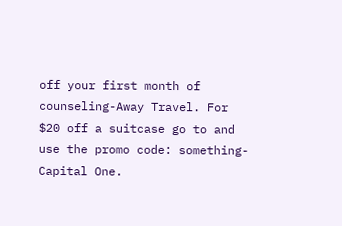off your first month of counseling-Away Travel. For $20 off a suitcase go to and use the promo code: something-Capital One.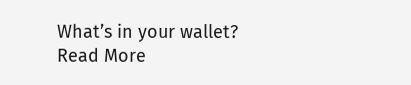What’s in your wallet?
Read More